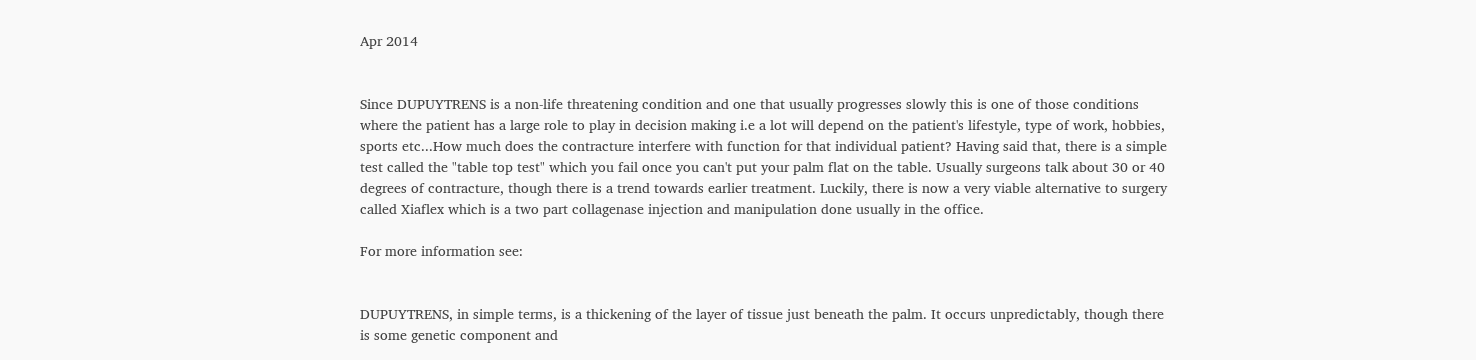Apr 2014


Since DUPUYTRENS is a non-life threatening condition and one that usually progresses slowly this is one of those conditions where the patient has a large role to play in decision making i.e a lot will depend on the patient's lifestyle, type of work, hobbies, sports etc...How much does the contracture interfere with function for that individual patient? Having said that, there is a simple test called the "table top test" which you fail once you can't put your palm flat on the table. Usually surgeons talk about 30 or 40 degrees of contracture, though there is a trend towards earlier treatment. Luckily, there is now a very viable alternative to surgery called Xiaflex which is a two part collagenase injection and manipulation done usually in the office.

For more information see:


DUPUYTRENS, in simple terms, is a thickening of the layer of tissue just beneath the palm. It occurs unpredictably, though there is some genetic component and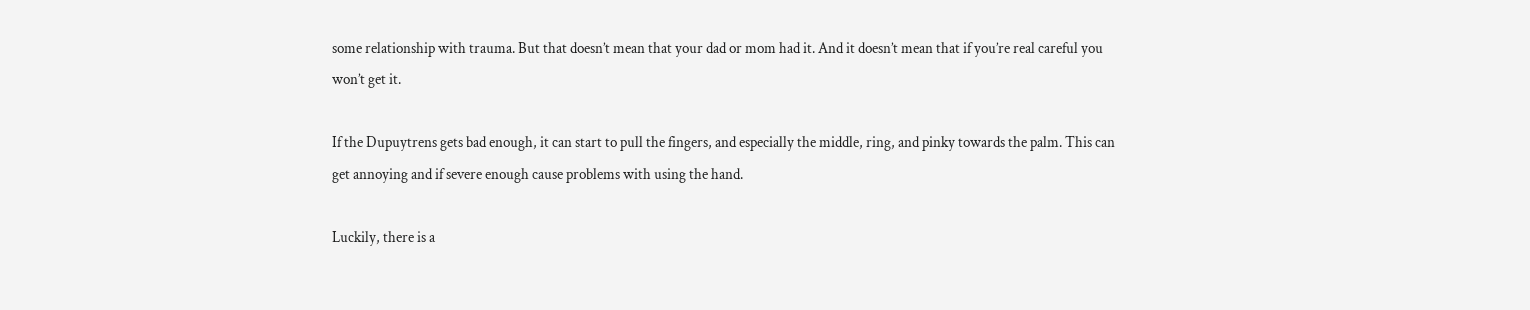some relationship with trauma. But that doesn’t mean that your dad or mom had it. And it doesn’t mean that if you’re real careful you won’t get it.

If the Dupuytrens gets bad enough, it can start to pull the fingers, and especially the middle, ring, and pinky towards the palm. This can get annoying and if severe enough cause problems with using the hand.

Luckily, there is a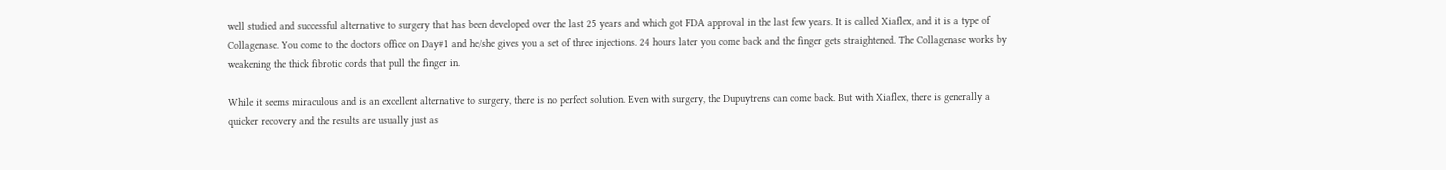well studied and successful alternative to surgery that has been developed over the last 25 years and which got FDA approval in the last few years. It is called Xiaflex, and it is a type of Collagenase. You come to the doctors office on Day#1 and he/she gives you a set of three injections. 24 hours later you come back and the finger gets straightened. The Collagenase works by weakening the thick fibrotic cords that pull the finger in.

While it seems miraculous and is an excellent alternative to surgery, there is no perfect solution. Even with surgery, the Dupuytrens can come back. But with Xiaflex, there is generally a quicker recovery and the results are usually just as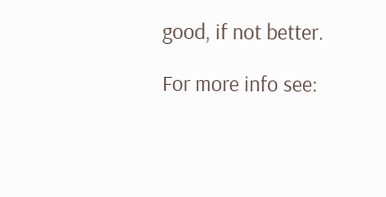good, if not better.

For more info see: